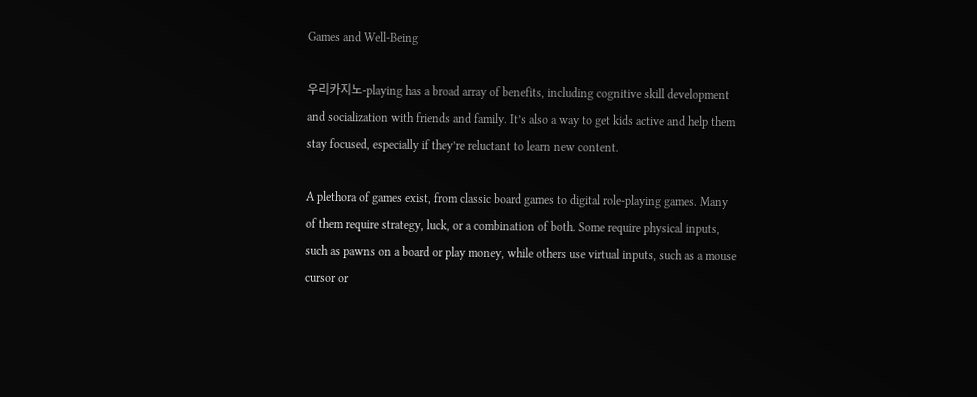Games and Well-Being

우리카지노-playing has a broad array of benefits, including cognitive skill development and socialization with friends and family. It’s also a way to get kids active and help them stay focused, especially if they’re reluctant to learn new content.

A plethora of games exist, from classic board games to digital role-playing games. Many of them require strategy, luck, or a combination of both. Some require physical inputs, such as pawns on a board or play money, while others use virtual inputs, such as a mouse cursor or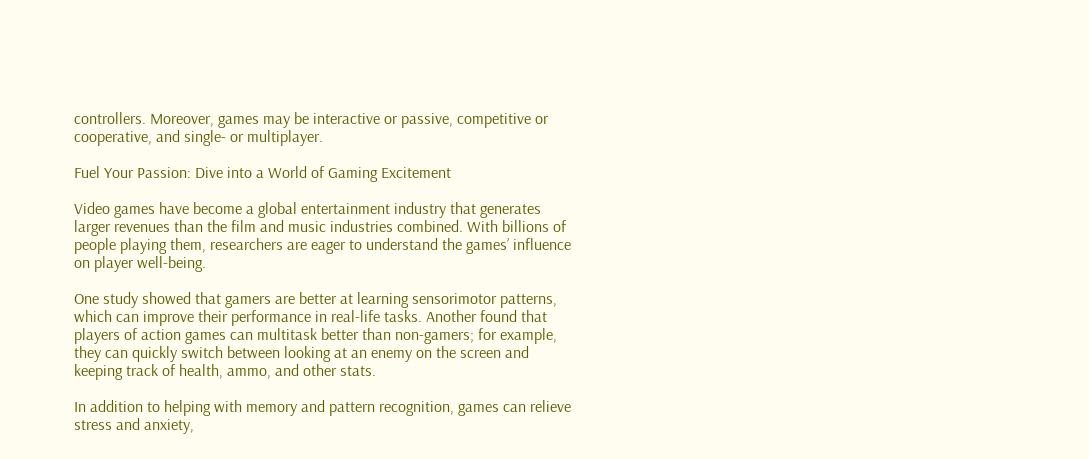controllers. Moreover, games may be interactive or passive, competitive or cooperative, and single- or multiplayer.

Fuel Your Passion: Dive into a World of Gaming Excitement

Video games have become a global entertainment industry that generates larger revenues than the film and music industries combined. With billions of people playing them, researchers are eager to understand the games’ influence on player well-being.

One study showed that gamers are better at learning sensorimotor patterns, which can improve their performance in real-life tasks. Another found that players of action games can multitask better than non-gamers; for example, they can quickly switch between looking at an enemy on the screen and keeping track of health, ammo, and other stats.

In addition to helping with memory and pattern recognition, games can relieve stress and anxiety,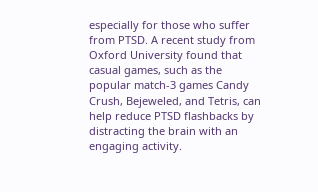especially for those who suffer from PTSD. A recent study from Oxford University found that casual games, such as the popular match-3 games Candy Crush, Bejeweled, and Tetris, can help reduce PTSD flashbacks by distracting the brain with an engaging activity.